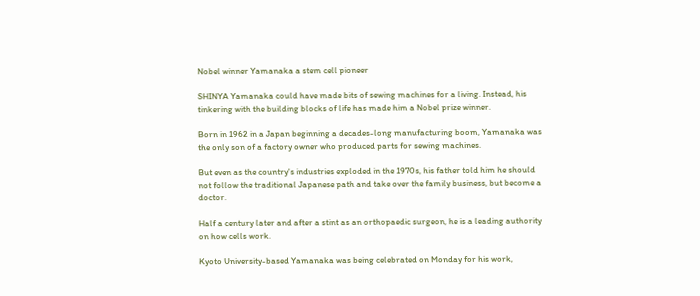Nobel winner Yamanaka a stem cell pioneer

SHINYA Yamanaka could have made bits of sewing machines for a living. Instead, his tinkering with the building blocks of life has made him a Nobel prize winner.

Born in 1962 in a Japan beginning a decades-long manufacturing boom, Yamanaka was the only son of a factory owner who produced parts for sewing machines.

But even as the country's industries exploded in the 1970s, his father told him he should not follow the traditional Japanese path and take over the family business, but become a doctor.

Half a century later and after a stint as an orthopaedic surgeon, he is a leading authority on how cells work.

Kyoto University-based Yamanaka was being celebrated on Monday for his work,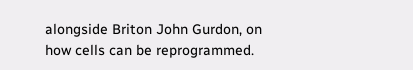alongside Briton John Gurdon, on how cells can be reprogrammed.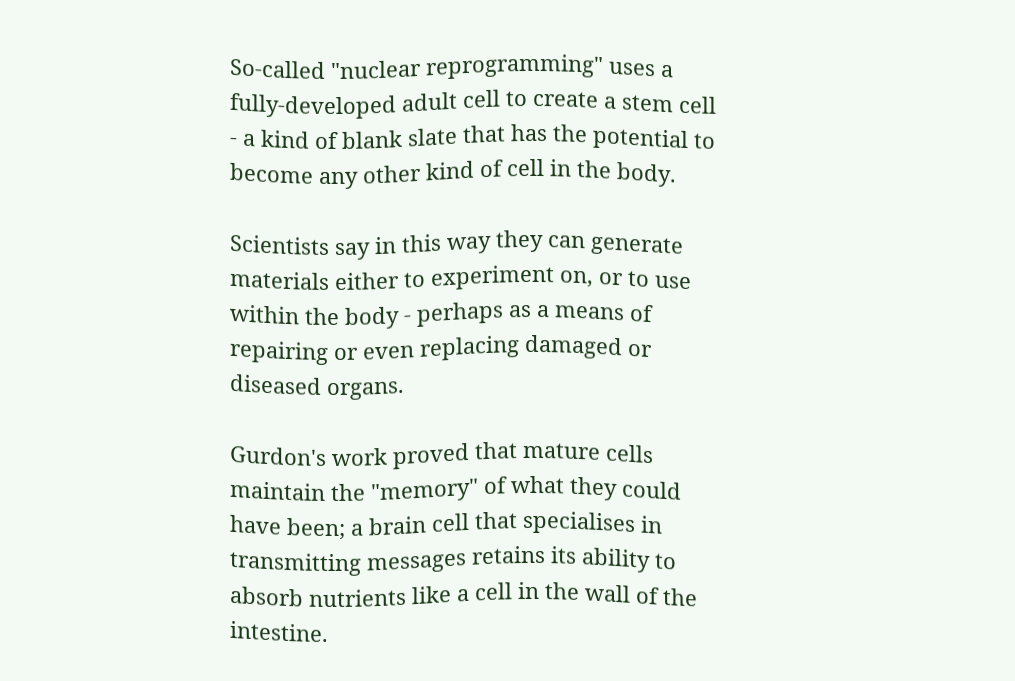So-called "nuclear reprogramming" uses a fully-developed adult cell to create a stem cell - a kind of blank slate that has the potential to become any other kind of cell in the body.

Scientists say in this way they can generate materials either to experiment on, or to use within the body - perhaps as a means of repairing or even replacing damaged or diseased organs.

Gurdon's work proved that mature cells maintain the "memory" of what they could have been; a brain cell that specialises in transmitting messages retains its ability to absorb nutrients like a cell in the wall of the intestine.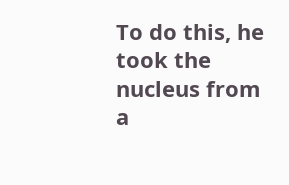To do this, he took the nucleus from a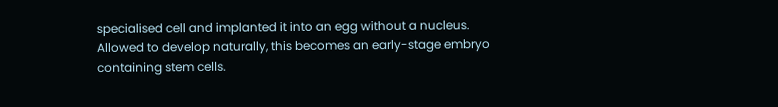specialised cell and implanted it into an egg without a nucleus. Allowed to develop naturally, this becomes an early-stage embryo containing stem cells.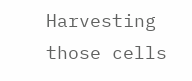Harvesting those cells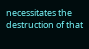necessitates the destruction of that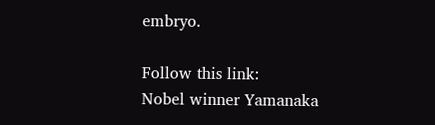embryo.

Follow this link:
Nobel winner Yamanaka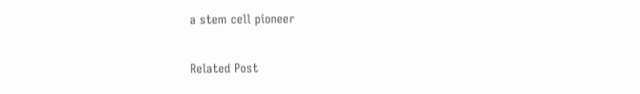a stem cell pioneer

Related Post